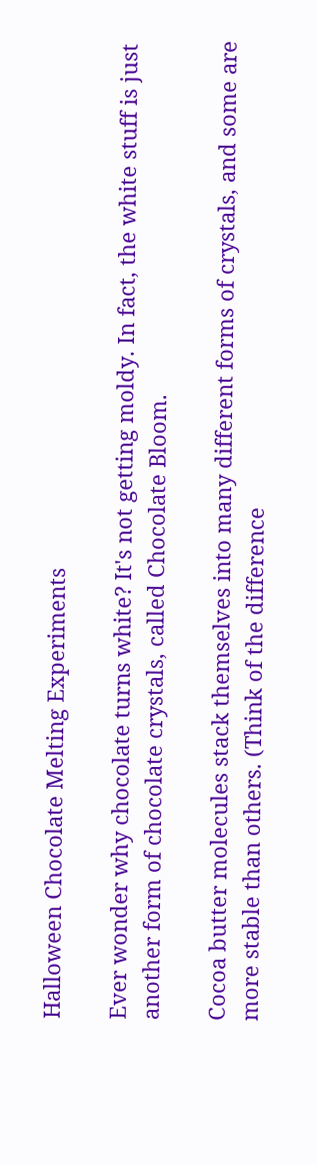Halloween Chocolate Melting Experiments

Ever wonder why chocolate turns white? It's not getting moldy. In fact, the white stuff is just another form of chocolate crystals, called Chocolate Bloom.

Cocoa butter molecules stack themselves into many different forms of crystals, and some are more stable than others. (Think of the difference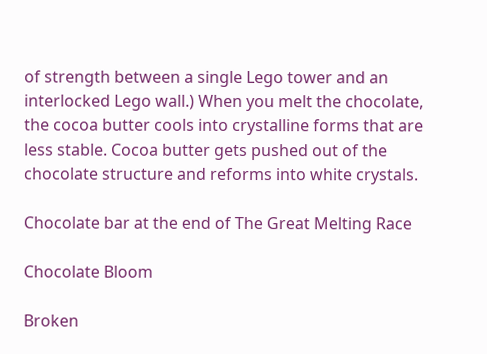of strength between a single Lego tower and an interlocked Lego wall.) When you melt the chocolate, the cocoa butter cools into crystalline forms that are less stable. Cocoa butter gets pushed out of the chocolate structure and reforms into white crystals.

Chocolate bar at the end of The Great Melting Race

Chocolate Bloom

Broken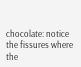chocolate: notice the fissures where the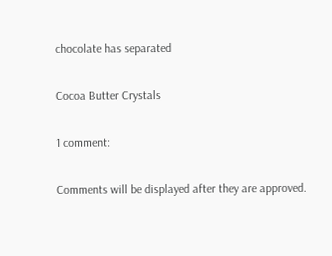chocolate has separated

Cocoa Butter Crystals

1 comment:

Comments will be displayed after they are approved.